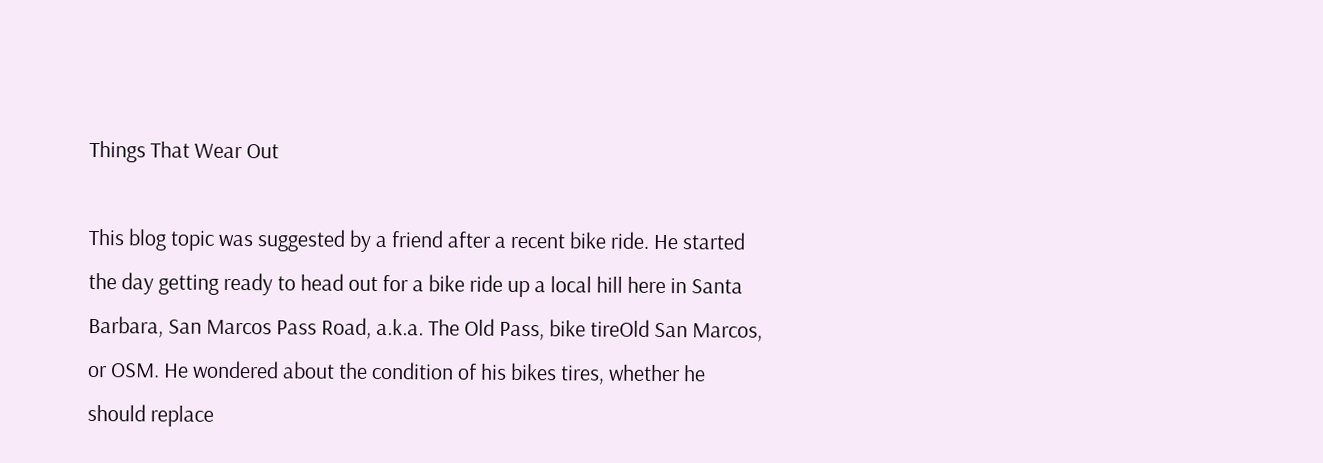Things That Wear Out

This blog topic was suggested by a friend after a recent bike ride. He started the day getting ready to head out for a bike ride up a local hill here in Santa Barbara, San Marcos Pass Road, a.k.a. The Old Pass, bike tireOld San Marcos, or OSM. He wondered about the condition of his bikes tires, whether he should replace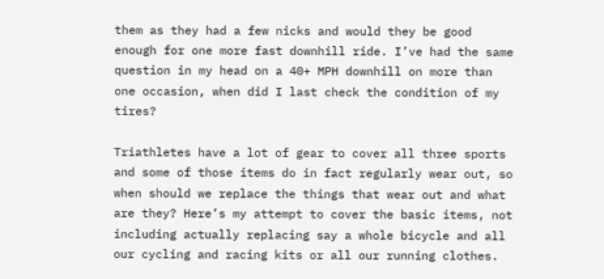them as they had a few nicks and would they be good enough for one more fast downhill ride. I’ve had the same question in my head on a 40+ MPH downhill on more than one occasion, when did I last check the condition of my tires?

Triathletes have a lot of gear to cover all three sports and some of those items do in fact regularly wear out, so when should we replace the things that wear out and what are they? Here’s my attempt to cover the basic items, not including actually replacing say a whole bicycle and all our cycling and racing kits or all our running clothes.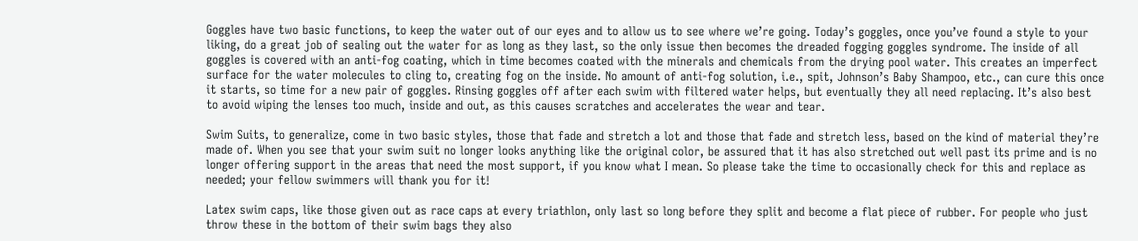Goggles have two basic functions, to keep the water out of our eyes and to allow us to see where we’re going. Today’s goggles, once you’ve found a style to your liking, do a great job of sealing out the water for as long as they last, so the only issue then becomes the dreaded fogging goggles syndrome. The inside of all goggles is covered with an anti-fog coating, which in time becomes coated with the minerals and chemicals from the drying pool water. This creates an imperfect surface for the water molecules to cling to, creating fog on the inside. No amount of anti-fog solution, i.e., spit, Johnson’s Baby Shampoo, etc., can cure this once it starts, so time for a new pair of goggles. Rinsing goggles off after each swim with filtered water helps, but eventually they all need replacing. It’s also best to avoid wiping the lenses too much, inside and out, as this causes scratches and accelerates the wear and tear.

Swim Suits, to generalize, come in two basic styles, those that fade and stretch a lot and those that fade and stretch less, based on the kind of material they’re made of. When you see that your swim suit no longer looks anything like the original color, be assured that it has also stretched out well past its prime and is no longer offering support in the areas that need the most support, if you know what I mean. So please take the time to occasionally check for this and replace as needed; your fellow swimmers will thank you for it!

Latex swim caps, like those given out as race caps at every triathlon, only last so long before they split and become a flat piece of rubber. For people who just throw these in the bottom of their swim bags they also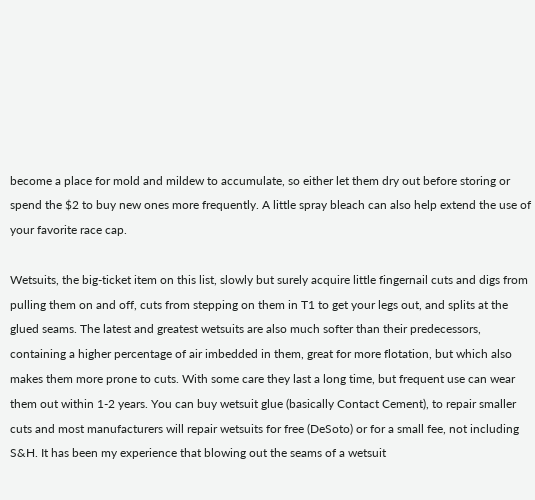become a place for mold and mildew to accumulate, so either let them dry out before storing or spend the $2 to buy new ones more frequently. A little spray bleach can also help extend the use of your favorite race cap.

Wetsuits, the big-ticket item on this list, slowly but surely acquire little fingernail cuts and digs from pulling them on and off, cuts from stepping on them in T1 to get your legs out, and splits at the glued seams. The latest and greatest wetsuits are also much softer than their predecessors, containing a higher percentage of air imbedded in them, great for more flotation, but which also makes them more prone to cuts. With some care they last a long time, but frequent use can wear them out within 1-2 years. You can buy wetsuit glue (basically Contact Cement), to repair smaller cuts and most manufacturers will repair wetsuits for free (DeSoto) or for a small fee, not including S&H. It has been my experience that blowing out the seams of a wetsuit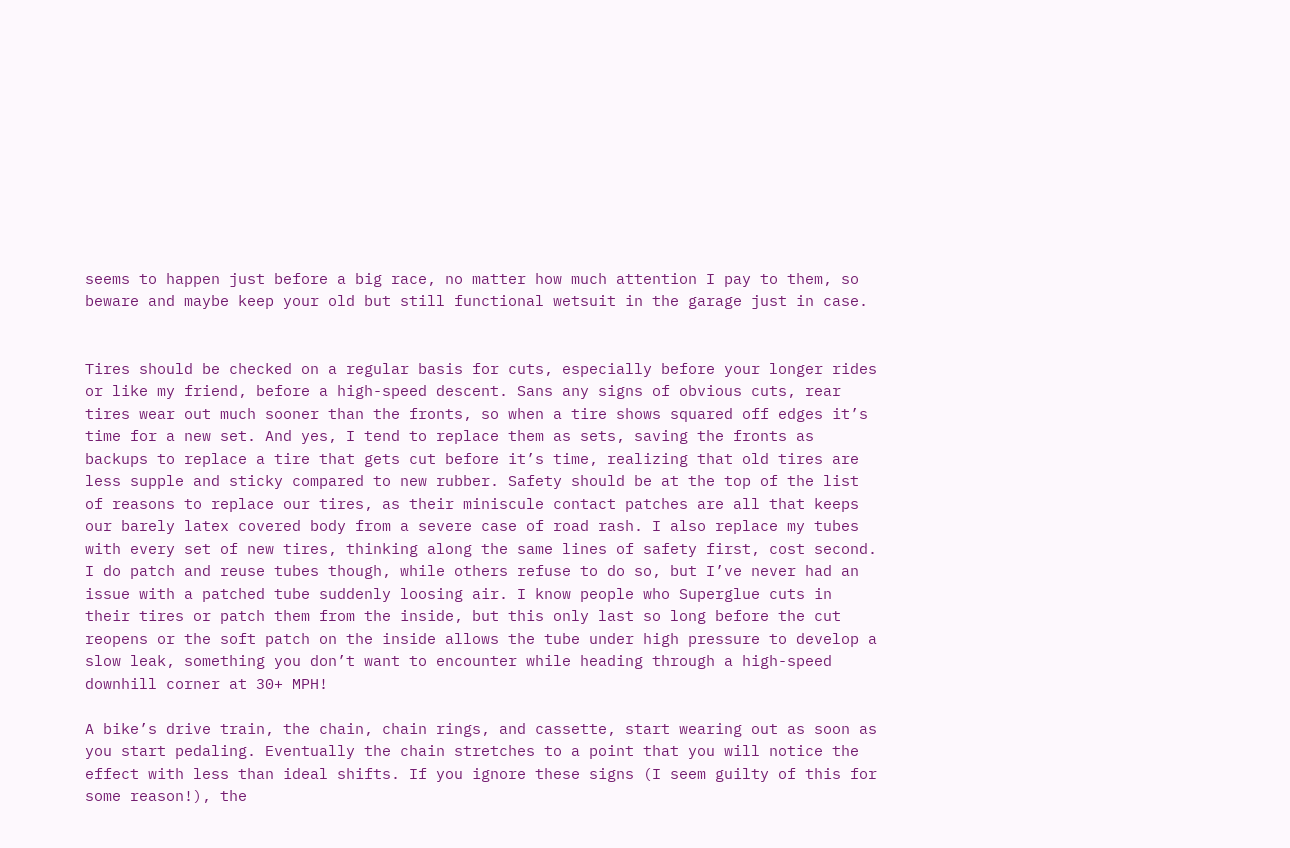seems to happen just before a big race, no matter how much attention I pay to them, so beware and maybe keep your old but still functional wetsuit in the garage just in case.


Tires should be checked on a regular basis for cuts, especially before your longer rides or like my friend, before a high-speed descent. Sans any signs of obvious cuts, rear tires wear out much sooner than the fronts, so when a tire shows squared off edges it’s time for a new set. And yes, I tend to replace them as sets, saving the fronts as backups to replace a tire that gets cut before it’s time, realizing that old tires are less supple and sticky compared to new rubber. Safety should be at the top of the list of reasons to replace our tires, as their miniscule contact patches are all that keeps our barely latex covered body from a severe case of road rash. I also replace my tubes with every set of new tires, thinking along the same lines of safety first, cost second. I do patch and reuse tubes though, while others refuse to do so, but I’ve never had an issue with a patched tube suddenly loosing air. I know people who Superglue cuts in their tires or patch them from the inside, but this only last so long before the cut reopens or the soft patch on the inside allows the tube under high pressure to develop a slow leak, something you don’t want to encounter while heading through a high-speed downhill corner at 30+ MPH!

A bike’s drive train, the chain, chain rings, and cassette, start wearing out as soon as you start pedaling. Eventually the chain stretches to a point that you will notice the effect with less than ideal shifts. If you ignore these signs (I seem guilty of this for some reason!), the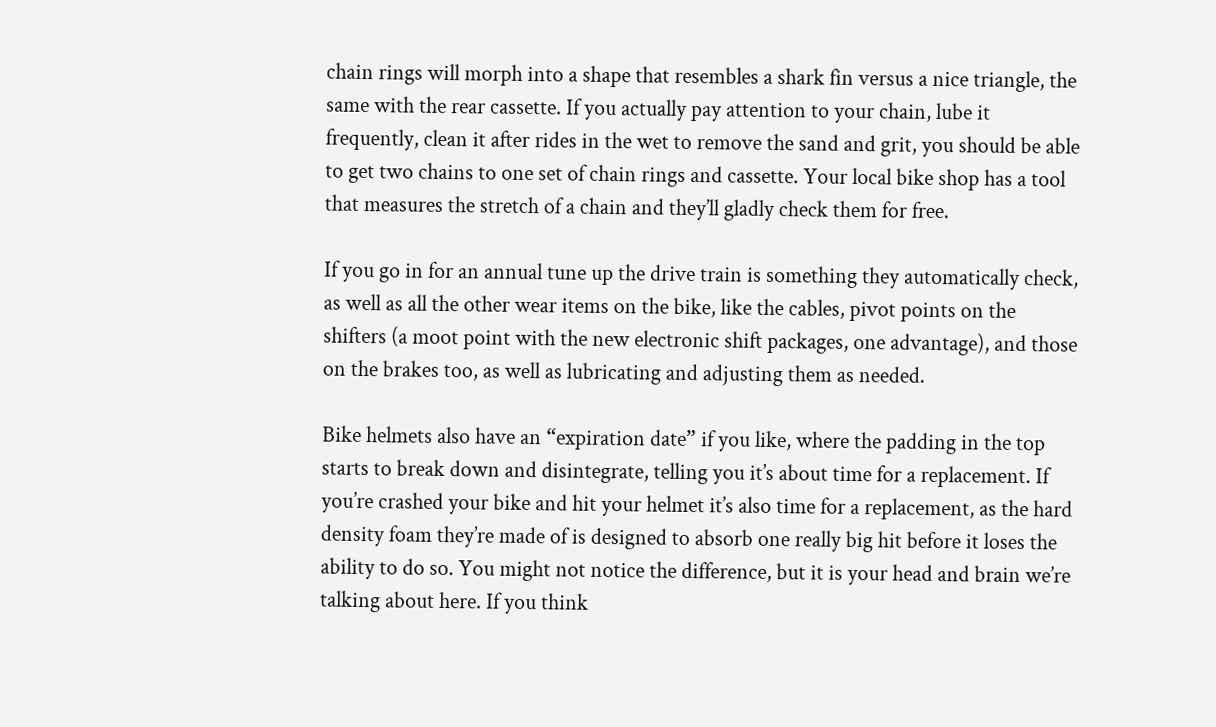chain rings will morph into a shape that resembles a shark fin versus a nice triangle, the same with the rear cassette. If you actually pay attention to your chain, lube it frequently, clean it after rides in the wet to remove the sand and grit, you should be able to get two chains to one set of chain rings and cassette. Your local bike shop has a tool that measures the stretch of a chain and they’ll gladly check them for free.

If you go in for an annual tune up the drive train is something they automatically check, as well as all the other wear items on the bike, like the cables, pivot points on the shifters (a moot point with the new electronic shift packages, one advantage), and those on the brakes too, as well as lubricating and adjusting them as needed.

Bike helmets also have an “expiration date” if you like, where the padding in the top starts to break down and disintegrate, telling you it’s about time for a replacement. If you’re crashed your bike and hit your helmet it’s also time for a replacement, as the hard density foam they’re made of is designed to absorb one really big hit before it loses the ability to do so. You might not notice the difference, but it is your head and brain we’re talking about here. If you think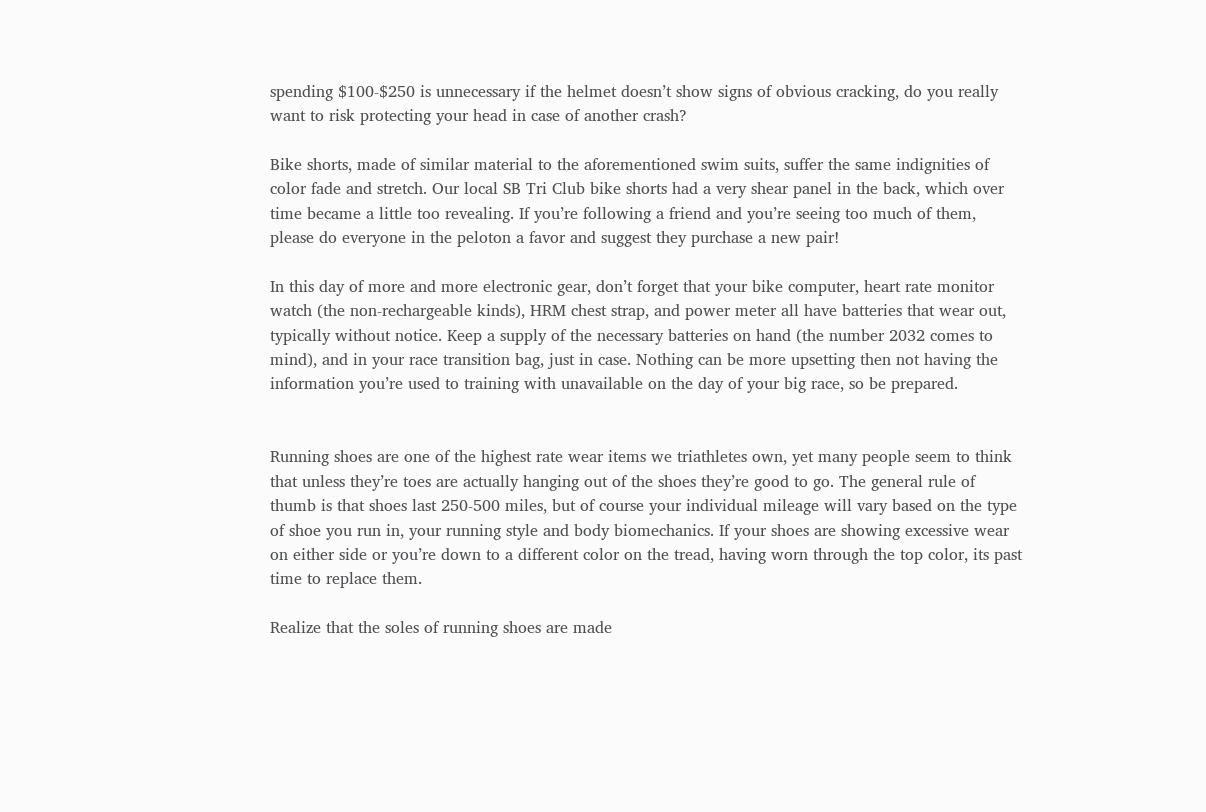spending $100-$250 is unnecessary if the helmet doesn’t show signs of obvious cracking, do you really want to risk protecting your head in case of another crash?

Bike shorts, made of similar material to the aforementioned swim suits, suffer the same indignities of color fade and stretch. Our local SB Tri Club bike shorts had a very shear panel in the back, which over time became a little too revealing. If you’re following a friend and you’re seeing too much of them, please do everyone in the peloton a favor and suggest they purchase a new pair!

In this day of more and more electronic gear, don’t forget that your bike computer, heart rate monitor watch (the non-rechargeable kinds), HRM chest strap, and power meter all have batteries that wear out, typically without notice. Keep a supply of the necessary batteries on hand (the number 2032 comes to mind), and in your race transition bag, just in case. Nothing can be more upsetting then not having the information you’re used to training with unavailable on the day of your big race, so be prepared.


Running shoes are one of the highest rate wear items we triathletes own, yet many people seem to think that unless they’re toes are actually hanging out of the shoes they’re good to go. The general rule of thumb is that shoes last 250-500 miles, but of course your individual mileage will vary based on the type of shoe you run in, your running style and body biomechanics. If your shoes are showing excessive wear on either side or you’re down to a different color on the tread, having worn through the top color, its past time to replace them.

Realize that the soles of running shoes are made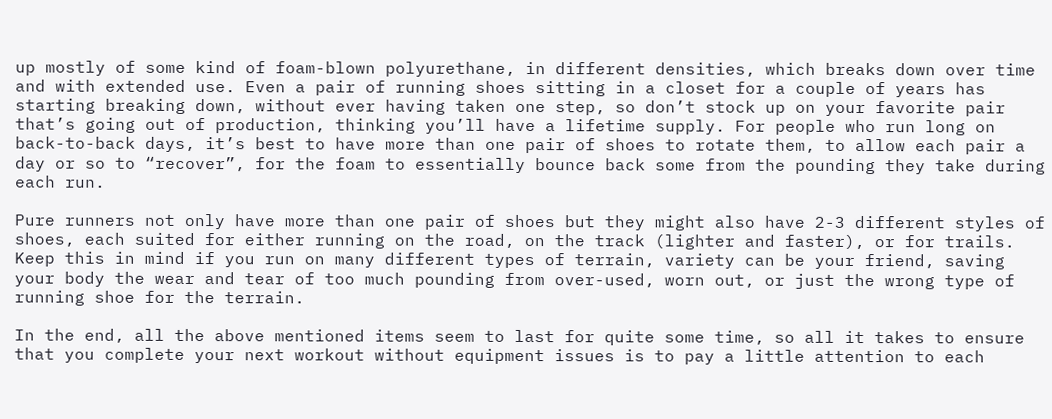up mostly of some kind of foam-blown polyurethane, in different densities, which breaks down over time and with extended use. Even a pair of running shoes sitting in a closet for a couple of years has starting breaking down, without ever having taken one step, so don’t stock up on your favorite pair that’s going out of production, thinking you’ll have a lifetime supply. For people who run long on back-to-back days, it’s best to have more than one pair of shoes to rotate them, to allow each pair a day or so to “recover”, for the foam to essentially bounce back some from the pounding they take during each run.

Pure runners not only have more than one pair of shoes but they might also have 2-3 different styles of shoes, each suited for either running on the road, on the track (lighter and faster), or for trails. Keep this in mind if you run on many different types of terrain, variety can be your friend, saving your body the wear and tear of too much pounding from over-used, worn out, or just the wrong type of running shoe for the terrain.

In the end, all the above mentioned items seem to last for quite some time, so all it takes to ensure that you complete your next workout without equipment issues is to pay a little attention to each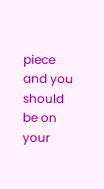piece and you should be on your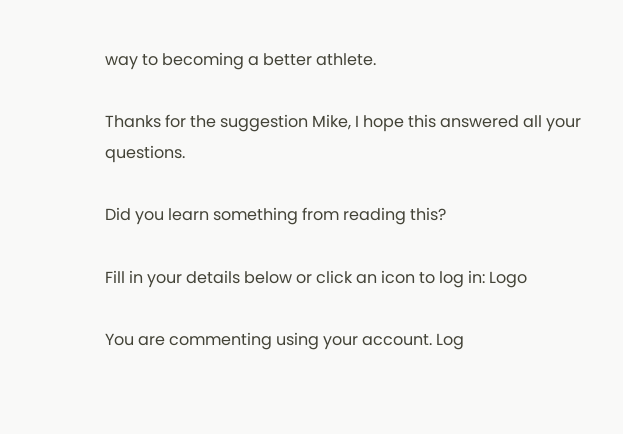way to becoming a better athlete.

Thanks for the suggestion Mike, I hope this answered all your questions.

Did you learn something from reading this?

Fill in your details below or click an icon to log in: Logo

You are commenting using your account. Log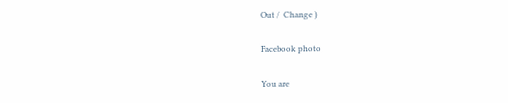Out /  Change )

Facebook photo

You are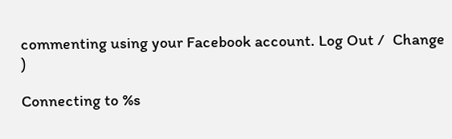commenting using your Facebook account. Log Out /  Change )

Connecting to %s